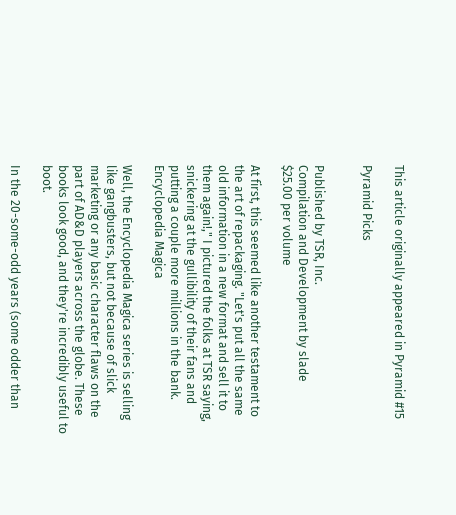This article originally appeared in Pyramid #15

Pyramid Picks


Published by TSR, Inc.
Compilation and Development by slade
$25.00 per volume

At first, this seemed like another testament to the art of repackaging. "Let's put all the same old information in a new format and sell it to them again!," I pictured the folks at TSR saying, snickering at the gullibility of their fans and putting a couple more millions in the bank. Encyclopedia Magica

Well, the Encyclopedia Magica series is selling like gangbusters, but not because of slick marketing or any basic character flaws on the part of AD&D players across the globe. These books look good, and they're incredibly useful to boot.

In the 20-some-odd years (some odder than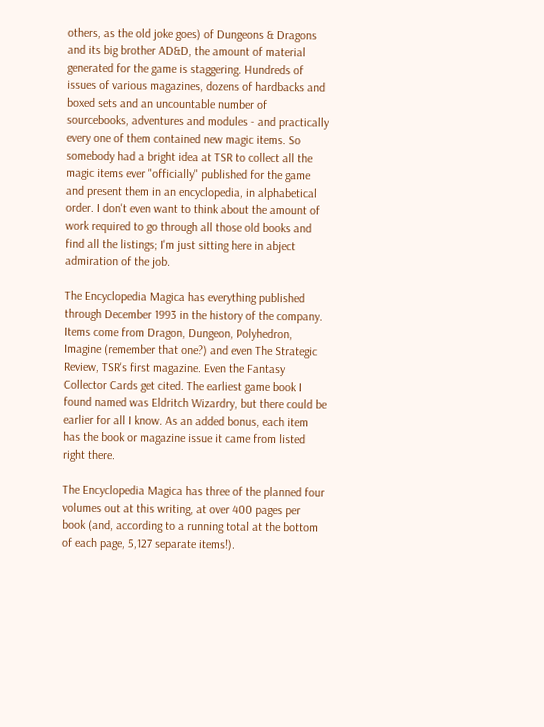others, as the old joke goes) of Dungeons & Dragons and its big brother AD&D, the amount of material generated for the game is staggering. Hundreds of issues of various magazines, dozens of hardbacks and boxed sets and an uncountable number of sourcebooks, adventures and modules - and practically every one of them contained new magic items. So somebody had a bright idea at TSR to collect all the magic items ever "officially" published for the game and present them in an encyclopedia, in alphabetical order. I don't even want to think about the amount of work required to go through all those old books and find all the listings; I'm just sitting here in abject admiration of the job.

The Encyclopedia Magica has everything published through December 1993 in the history of the company. Items come from Dragon, Dungeon, Polyhedron, Imagine (remember that one?) and even The Strategic Review, TSR's first magazine. Even the Fantasy Collector Cards get cited. The earliest game book I found named was Eldritch Wizardry, but there could be earlier for all I know. As an added bonus, each item has the book or magazine issue it came from listed right there.

The Encyclopedia Magica has three of the planned four volumes out at this writing, at over 400 pages per book (and, according to a running total at the bottom of each page, 5,127 separate items!).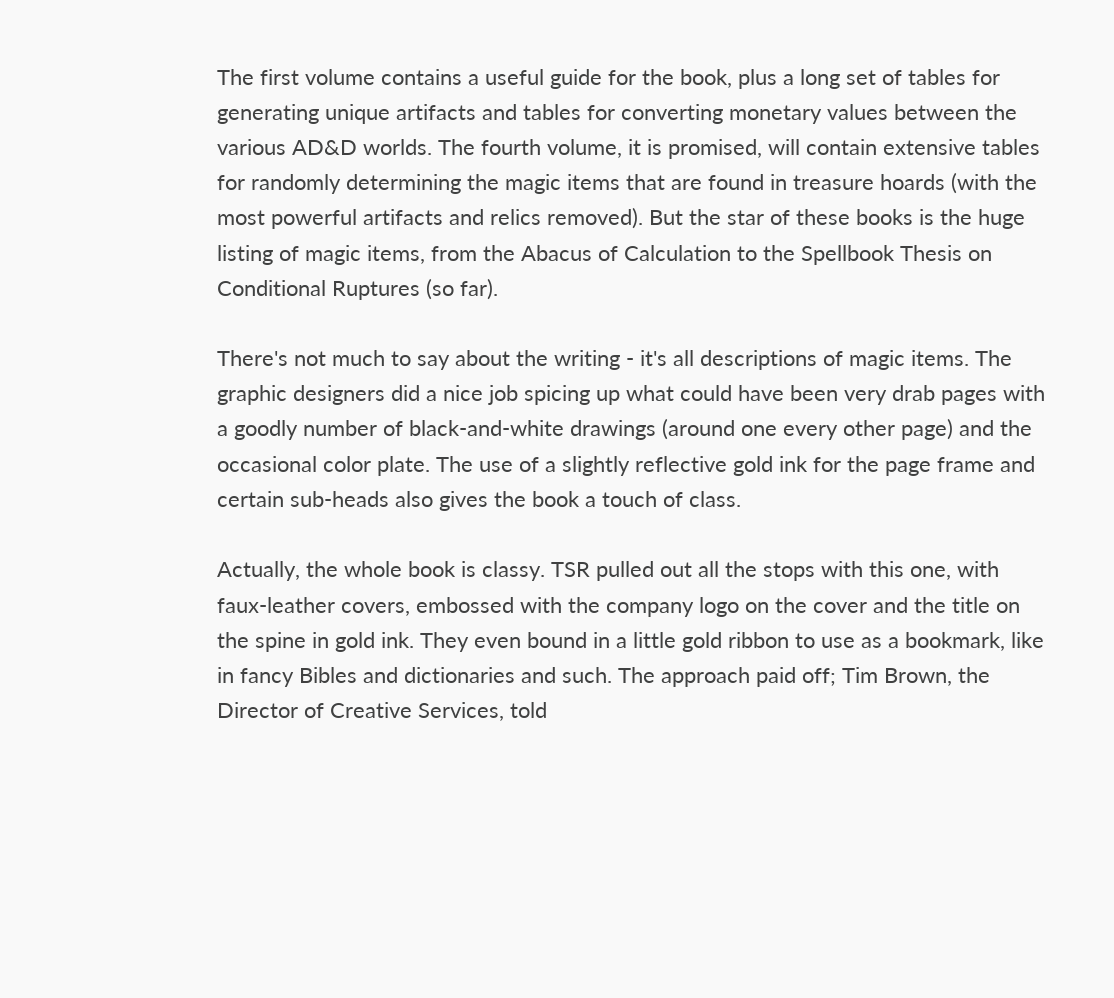The first volume contains a useful guide for the book, plus a long set of tables for generating unique artifacts and tables for converting monetary values between the various AD&D worlds. The fourth volume, it is promised, will contain extensive tables for randomly determining the magic items that are found in treasure hoards (with the most powerful artifacts and relics removed). But the star of these books is the huge listing of magic items, from the Abacus of Calculation to the Spellbook Thesis on Conditional Ruptures (so far).

There's not much to say about the writing - it's all descriptions of magic items. The graphic designers did a nice job spicing up what could have been very drab pages with a goodly number of black-and-white drawings (around one every other page) and the occasional color plate. The use of a slightly reflective gold ink for the page frame and certain sub-heads also gives the book a touch of class.

Actually, the whole book is classy. TSR pulled out all the stops with this one, with faux-leather covers, embossed with the company logo on the cover and the title on the spine in gold ink. They even bound in a little gold ribbon to use as a bookmark, like in fancy Bibles and dictionaries and such. The approach paid off; Tim Brown, the Director of Creative Services, told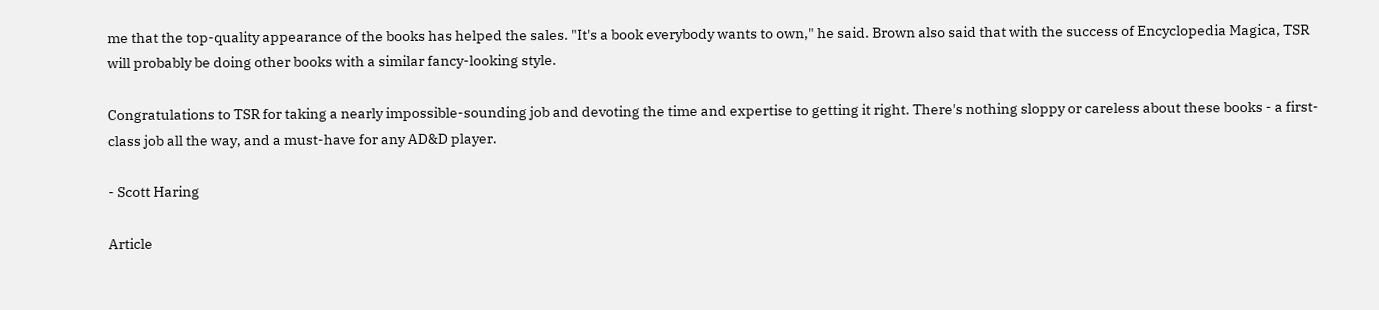me that the top-quality appearance of the books has helped the sales. "It's a book everybody wants to own," he said. Brown also said that with the success of Encyclopedia Magica, TSR will probably be doing other books with a similar fancy-looking style.

Congratulations to TSR for taking a nearly impossible-sounding job and devoting the time and expertise to getting it right. There's nothing sloppy or careless about these books - a first-class job all the way, and a must-have for any AD&D player.

- Scott Haring

Article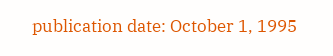publication date: October 1, 1995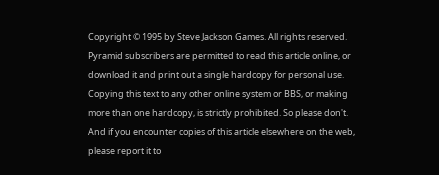Copyright © 1995 by Steve Jackson Games. All rights reserved. Pyramid subscribers are permitted to read this article online, or download it and print out a single hardcopy for personal use. Copying this text to any other online system or BBS, or making more than one hardcopy, is strictly prohibited. So please don't. And if you encounter copies of this article elsewhere on the web, please report it to